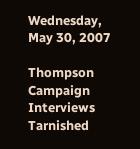Wednesday, May 30, 2007

Thompson Campaign Interviews Tarnished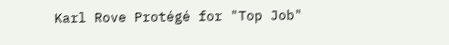Karl Rove Protégé for "Top Job"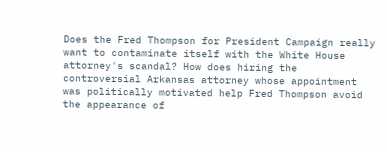Does the Fred Thompson for President Campaign really want to contaminate itself with the White House attorney's scandal? How does hiring the controversial Arkansas attorney whose appointment was politically motivated help Fred Thompson avoid the appearance of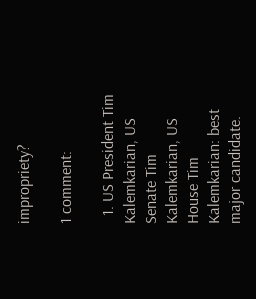impropriety?

1 comment:

  1. US President Tim Kalemkarian, US Senate Tim Kalemkarian, US House Tim Kalemkarian: best major candidate.